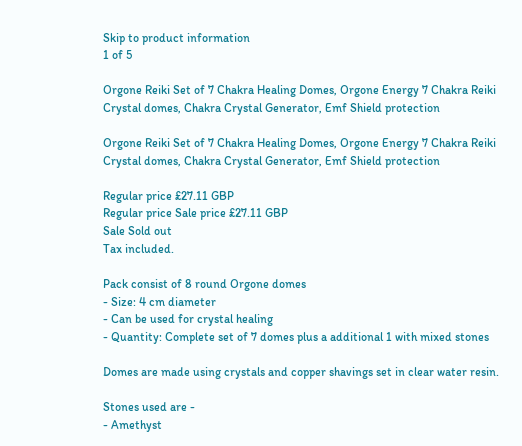Skip to product information
1 of 5

Orgone Reiki Set of 7 Chakra Healing Domes, Orgone Energy 7 Chakra Reiki Crystal domes, Chakra Crystal Generator, Emf Shield protection

Orgone Reiki Set of 7 Chakra Healing Domes, Orgone Energy 7 Chakra Reiki Crystal domes, Chakra Crystal Generator, Emf Shield protection

Regular price £27.11 GBP
Regular price Sale price £27.11 GBP
Sale Sold out
Tax included.

Pack consist of 8 round Orgone domes
- Size: 4 cm diameter
- Can be used for crystal healing
- Quantity: Complete set of 7 domes plus a additional 1 with mixed stones

Domes are made using crystals and copper shavings set in clear water resin.

Stones used are -
- Amethyst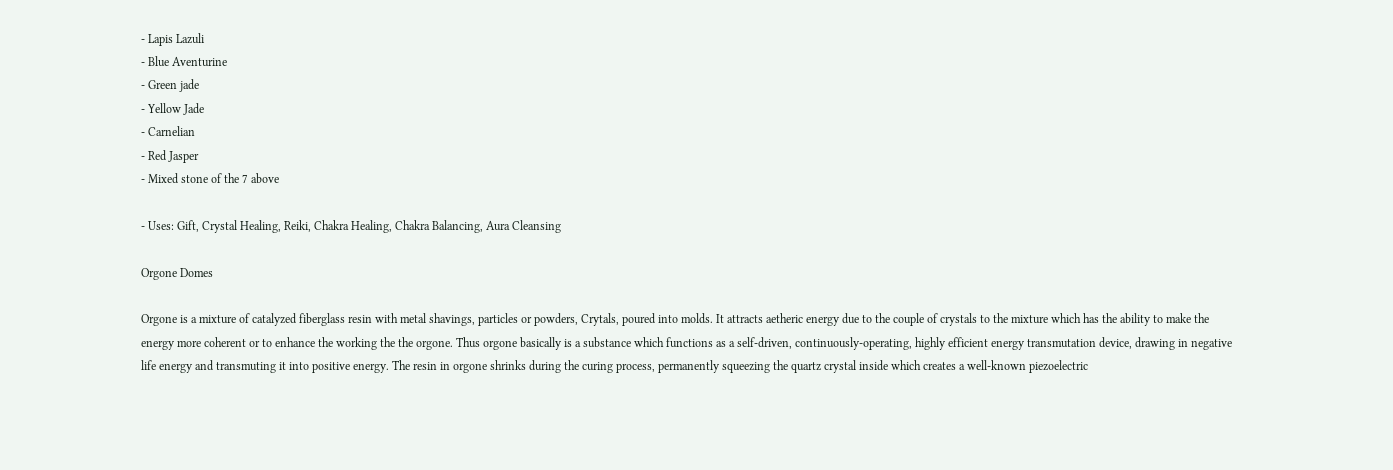- Lapis Lazuli
- Blue Aventurine
- Green jade
- Yellow Jade
- Carnelian
- Red Jasper
- Mixed stone of the 7 above

- Uses: Gift, Crystal Healing, Reiki, Chakra Healing, Chakra Balancing, Aura Cleansing

Orgone Domes

Orgone is a mixture of catalyzed fiberglass resin with metal shavings, particles or powders, Crytals, poured into molds. It attracts aetheric energy due to the couple of crystals to the mixture which has the ability to make the energy more coherent or to enhance the working the the orgone. Thus orgone basically is a substance which functions as a self-driven, continuously-operating, highly efficient energy transmutation device, drawing in negative life energy and transmuting it into positive energy. The resin in orgone shrinks during the curing process, permanently squeezing the quartz crystal inside which creates a well-known piezoelectric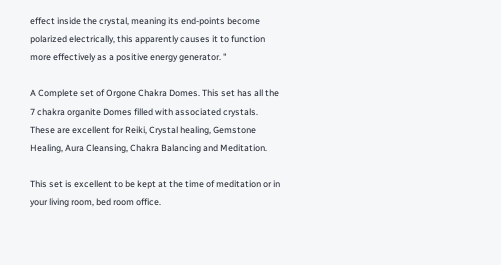effect inside the crystal, meaning its end-points become polarized electrically, this apparently causes it to function more effectively as a positive energy generator. "

A Complete set of Orgone Chakra Domes. This set has all the 7 chakra organite Domes filled with associated crystals. These are excellent for Reiki, Crystal healing, Gemstone Healing, Aura Cleansing, Chakra Balancing and Meditation.

This set is excellent to be kept at the time of meditation or in your living room, bed room office.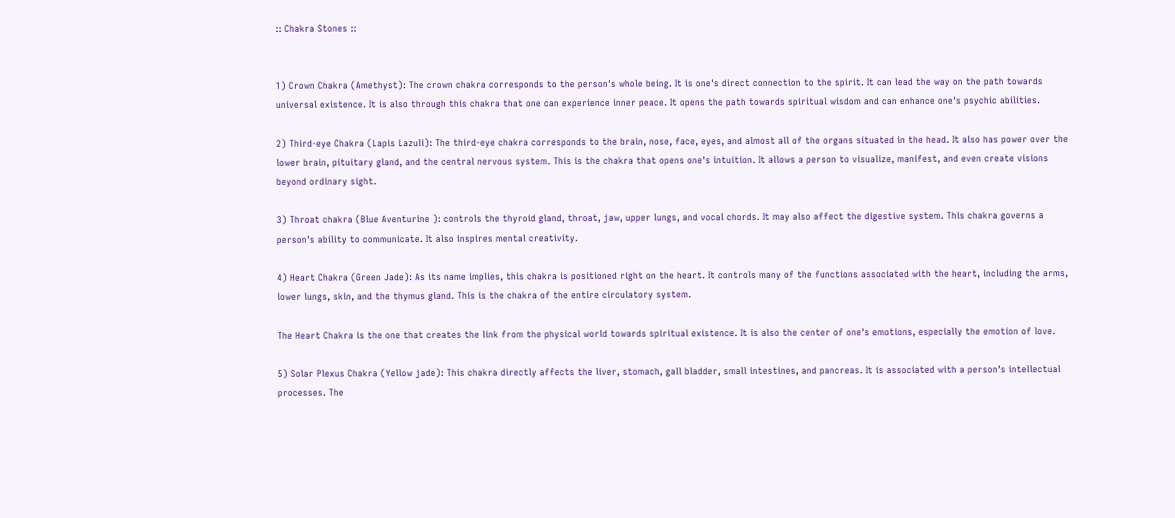:: Chakra Stones ::


1) Crown Chakra (Amethyst): The crown chakra corresponds to the person's whole being. It is one's direct connection to the spirit. It can lead the way on the path towards universal existence. It is also through this chakra that one can experience inner peace. It opens the path towards spiritual wisdom and can enhance one's psychic abilities.

2) Third-eye Chakra (Lapis Lazuli): The third-eye chakra corresponds to the brain, nose, face, eyes, and almost all of the organs situated in the head. It also has power over the lower brain, pituitary gland, and the central nervous system. This is the chakra that opens one's intuition. It allows a person to visualize, manifest, and even create visions beyond ordinary sight.

3) Throat chakra (Blue Aventurine ): controls the thyroid gland, throat, jaw, upper lungs, and vocal chords. It may also affect the digestive system. This chakra governs a person's ability to communicate. It also inspires mental creativity.

4) Heart Chakra (Green Jade): As its name implies, this chakra is positioned right on the heart. It controls many of the functions associated with the heart, including the arms, lower lungs, skin, and the thymus gland. This is the chakra of the entire circulatory system.

The Heart Chakra is the one that creates the link from the physical world towards spiritual existence. It is also the center of one's emotions, especially the emotion of love.

5) Solar Plexus Chakra (Yellow jade): This chakra directly affects the liver, stomach, gall bladder, small intestines, and pancreas. It is associated with a person's intellectual processes. The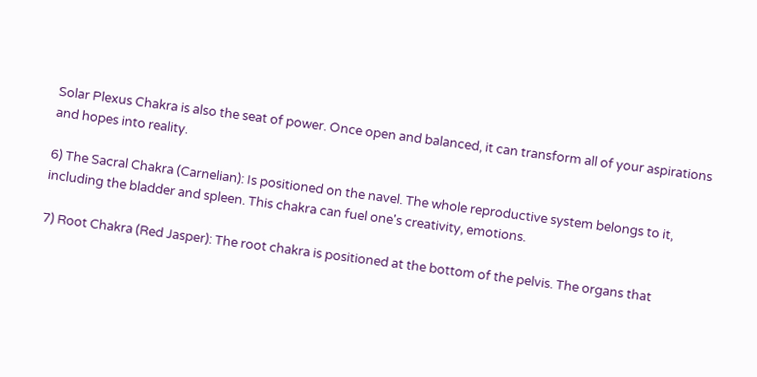Solar Plexus Chakra is also the seat of power. Once open and balanced, it can transform all of your aspirations and hopes into reality.

6) The Sacral Chakra (Carnelian): Is positioned on the navel. The whole reproductive system belongs to it, including the bladder and spleen. This chakra can fuel one's creativity, emotions.

7) Root Chakra (Red Jasper): The root chakra is positioned at the bottom of the pelvis. The organs that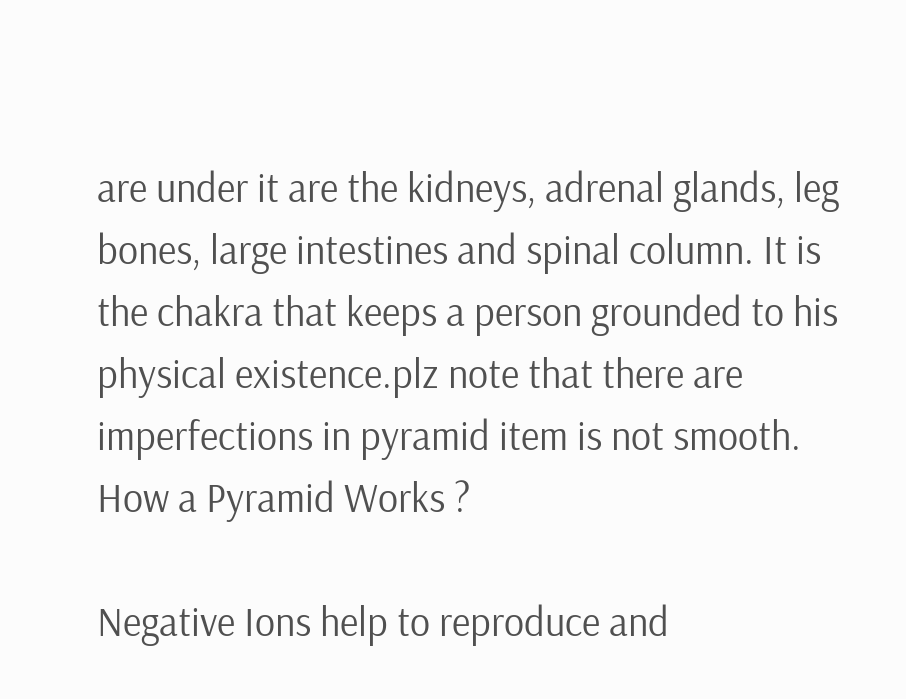are under it are the kidneys, adrenal glands, leg bones, large intestines and spinal column. It is the chakra that keeps a person grounded to his physical existence.plz note that there are imperfections in pyramid item is not smooth. How a Pyramid Works ?

Negative Ions help to reproduce and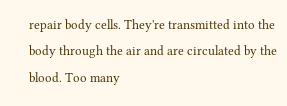repair body cells. They're transmitted into the body through the air and are circulated by the blood. Too many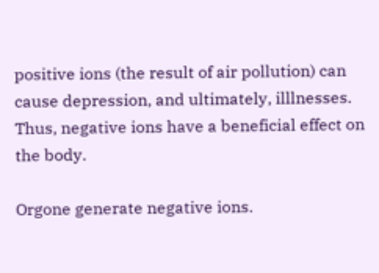positive ions (the result of air pollution) can cause depression, and ultimately, illlnesses. Thus, negative ions have a beneficial effect on the body.

Orgone generate negative ions.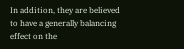In addition, they are believed to have a generally balancing effect on the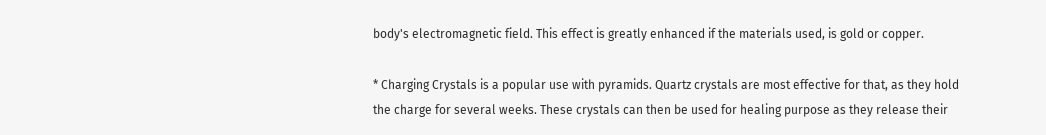body's electromagnetic field. This effect is greatly enhanced if the materials used, is gold or copper.

* Charging Crystals is a popular use with pyramids. Quartz crystals are most effective for that, as they hold the charge for several weeks. These crystals can then be used for healing purpose as they release their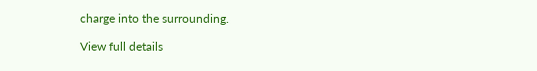charge into the surrounding.

View full details